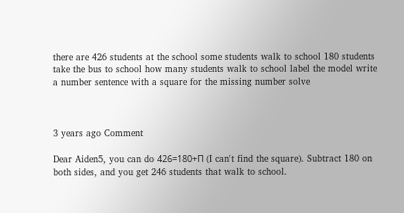there are 426 students at the school some students walk to school 180 students take the bus to school how many students walk to school label the model write a number sentence with a square for the missing number solve



3 years ago Comment

Dear Aiden5, you can do 426=180+П (I can't find the square). Subtract 180 on both sides, and you get 246 students that walk to school.